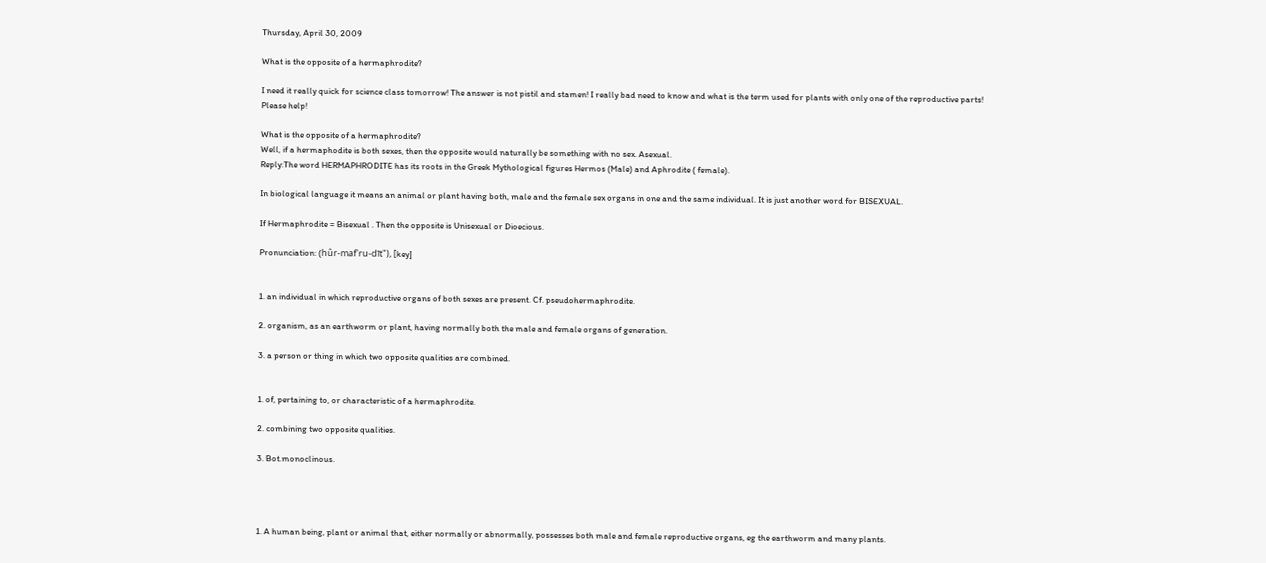Thursday, April 30, 2009

What is the opposite of a hermaphrodite?

I need it really quick for science class tomorrow! The answer is not pistil and stamen! I really bad need to know and what is the term used for plants with only one of the reproductive parts! Please help!

What is the opposite of a hermaphrodite?
Well, if a hermaphodite is both sexes, then the opposite would naturally be something with no sex. Asexual.
Reply:The word HERMAPHRODITE has its roots in the Greek Mythological figures Hermos (Male) and Aphrodite ( female).

In biological language it means an animal or plant having both, male and the female sex organs in one and the same individual. It is just another word for BISEXUAL.

If Hermaphrodite = Bisexual . Then the opposite is Unisexual or Dioecious.

Pronunciation: (hûr-maf'ru-dīt"), [key]


1. an individual in which reproductive organs of both sexes are present. Cf. pseudohermaphrodite.

2. organism, as an earthworm or plant, having normally both the male and female organs of generation.

3. a person or thing in which two opposite qualities are combined.


1. of, pertaining to, or characteristic of a hermaphrodite.

2. combining two opposite qualities.

3. Bot.monoclinous.




1. A human being, plant or animal that, either normally or abnormally, possesses both male and female reproductive organs, eg the earthworm and many plants.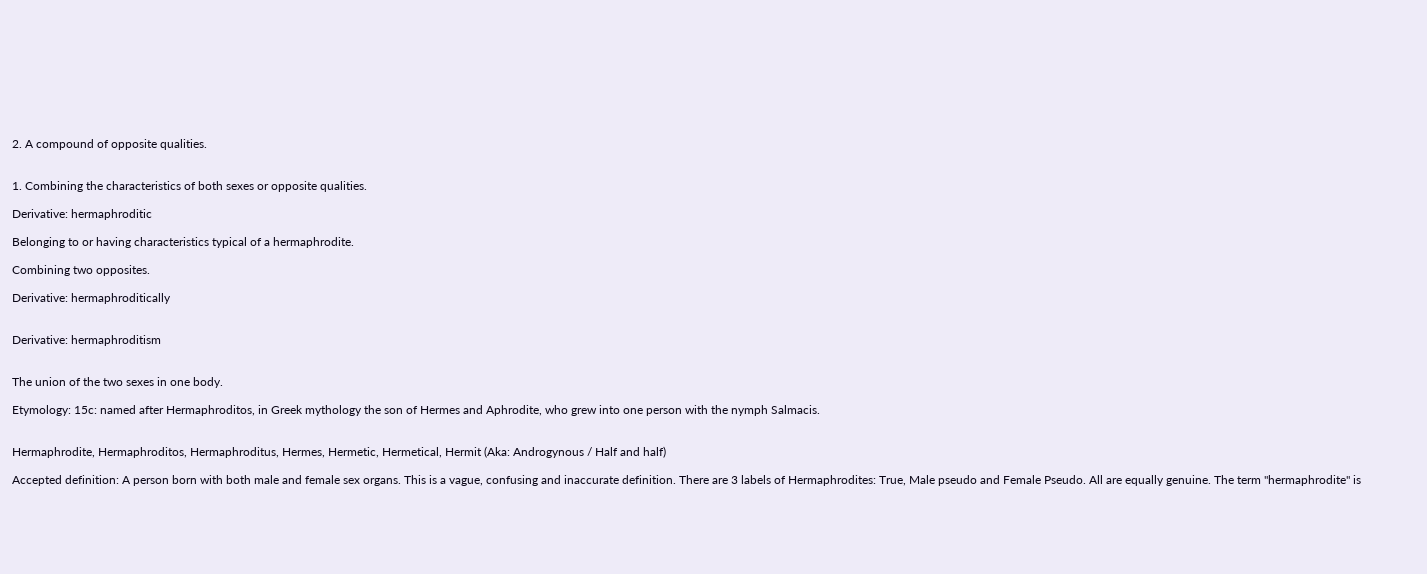2. A compound of opposite qualities.


1. Combining the characteristics of both sexes or opposite qualities.

Derivative: hermaphroditic

Belonging to or having characteristics typical of a hermaphrodite.

Combining two opposites.

Derivative: hermaphroditically


Derivative: hermaphroditism


The union of the two sexes in one body.

Etymology: 15c: named after Hermaphroditos, in Greek mythology the son of Hermes and Aphrodite, who grew into one person with the nymph Salmacis.


Hermaphrodite, Hermaphroditos, Hermaphroditus, Hermes, Hermetic, Hermetical, Hermit (Aka: Androgynous / Half and half)

Accepted definition: A person born with both male and female sex organs. This is a vague, confusing and inaccurate definition. There are 3 labels of Hermaphrodites: True, Male pseudo and Female Pseudo. All are equally genuine. The term "hermaphrodite" is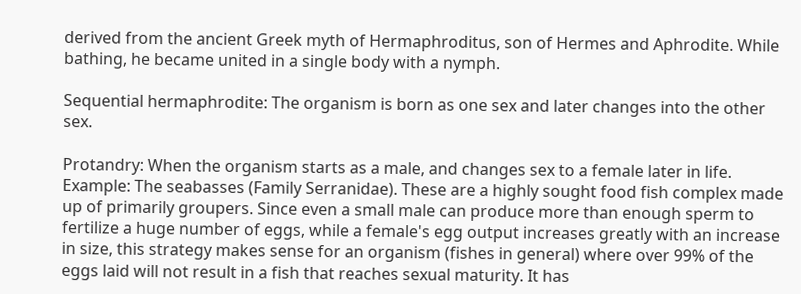derived from the ancient Greek myth of Hermaphroditus, son of Hermes and Aphrodite. While bathing, he became united in a single body with a nymph.

Sequential hermaphrodite: The organism is born as one sex and later changes into the other sex.

Protandry: When the organism starts as a male, and changes sex to a female later in life. Example: The seabasses (Family Serranidae). These are a highly sought food fish complex made up of primarily groupers. Since even a small male can produce more than enough sperm to fertilize a huge number of eggs, while a female's egg output increases greatly with an increase in size, this strategy makes sense for an organism (fishes in general) where over 99% of the eggs laid will not result in a fish that reaches sexual maturity. It has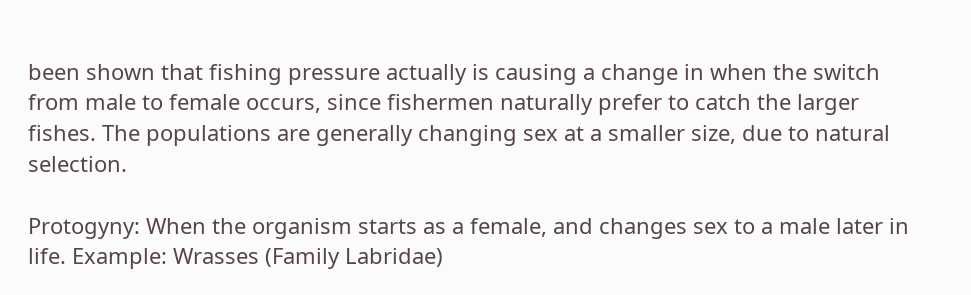been shown that fishing pressure actually is causing a change in when the switch from male to female occurs, since fishermen naturally prefer to catch the larger fishes. The populations are generally changing sex at a smaller size, due to natural selection.

Protogyny: When the organism starts as a female, and changes sex to a male later in life. Example: Wrasses (Family Labridae)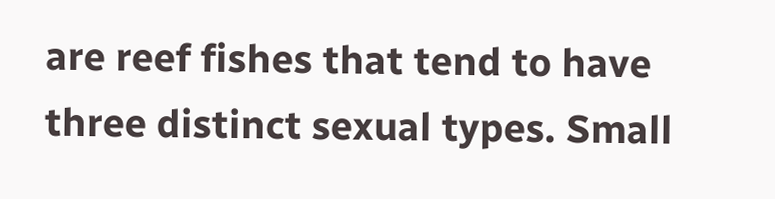are reef fishes that tend to have three distinct sexual types. Small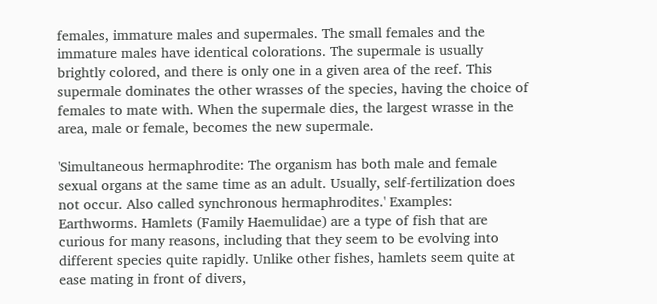females, immature males and supermales. The small females and the immature males have identical colorations. The supermale is usually brightly colored, and there is only one in a given area of the reef. This supermale dominates the other wrasses of the species, having the choice of females to mate with. When the supermale dies, the largest wrasse in the area, male or female, becomes the new supermale.

'Simultaneous hermaphrodite: The organism has both male and female sexual organs at the same time as an adult. Usually, self-fertilization does not occur. Also called synchronous hermaphrodites.' Examples: Earthworms. Hamlets (Family Haemulidae) are a type of fish that are curious for many reasons, including that they seem to be evolving into different species quite rapidly. Unlike other fishes, hamlets seem quite at ease mating in front of divers,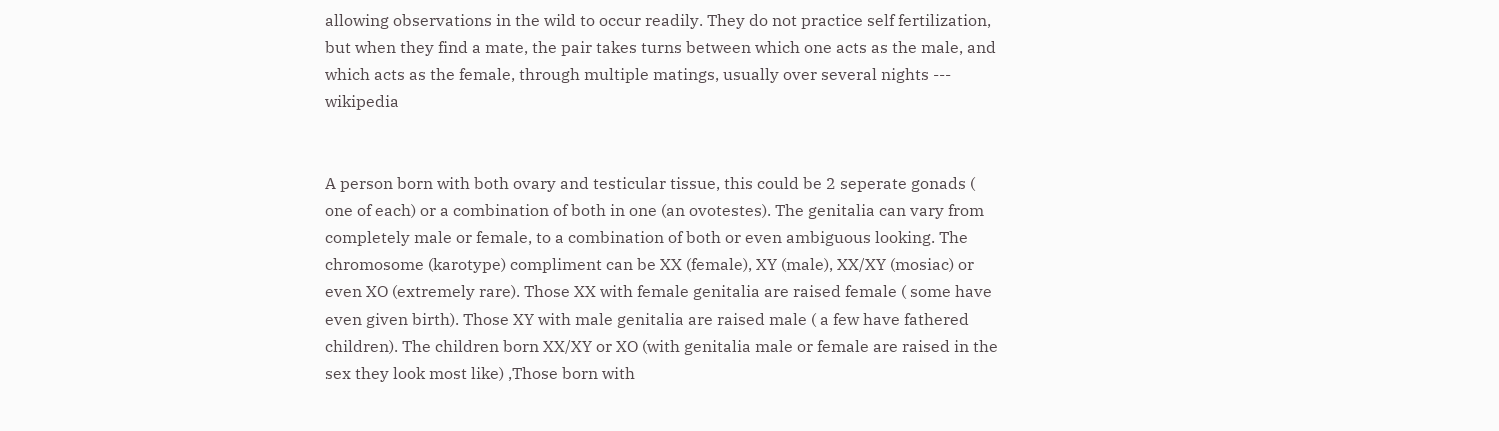allowing observations in the wild to occur readily. They do not practice self fertilization, but when they find a mate, the pair takes turns between which one acts as the male, and which acts as the female, through multiple matings, usually over several nights --- wikipedia


A person born with both ovary and testicular tissue, this could be 2 seperate gonads ( one of each) or a combination of both in one (an ovotestes). The genitalia can vary from completely male or female, to a combination of both or even ambiguous looking. The chromosome (karotype) compliment can be XX (female), XY (male), XX/XY (mosiac) or even XO (extremely rare). Those XX with female genitalia are raised female ( some have even given birth). Those XY with male genitalia are raised male ( a few have fathered children). The children born XX/XY or XO (with genitalia male or female are raised in the sex they look most like) ,Those born with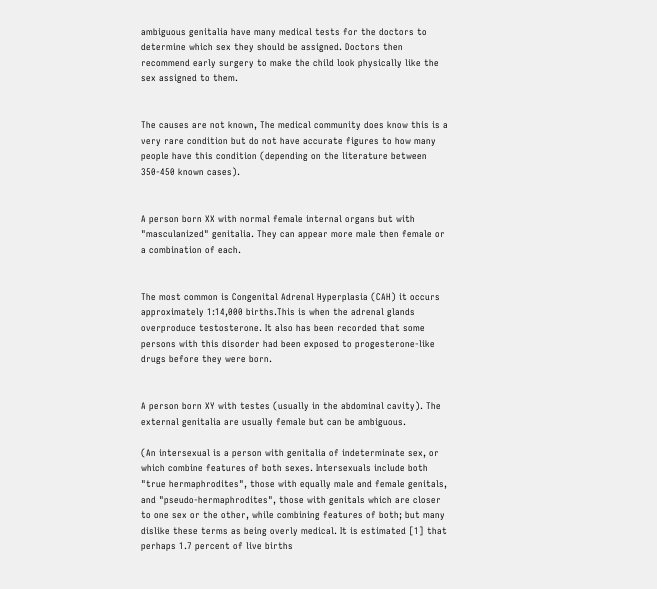ambiguous genitalia have many medical tests for the doctors to determine which sex they should be assigned. Doctors then recommend early surgery to make the child look physically like the sex assigned to them.


The causes are not known, The medical community does know this is a very rare condition but do not have accurate figures to how many people have this condition (depending on the literature between 350-450 known cases).


A person born XX with normal female internal organs but with "masculanized" genitalia. They can appear more male then female or a combination of each.


The most common is Congenital Adrenal Hyperplasia (CAH) it occurs approximately 1:14,000 births.This is when the adrenal glands overproduce testosterone. It also has been recorded that some persons with this disorder had been exposed to progesterone-like drugs before they were born.


A person born XY with testes (usually in the abdominal cavity). The external genitalia are usually female but can be ambiguous.

(An intersexual is a person with genitalia of indeterminate sex, or which combine features of both sexes. Intersexuals include both "true hermaphrodites", those with equally male and female genitals, and "pseudo-hermaphrodites", those with genitals which are closer to one sex or the other, while combining features of both; but many dislike these terms as being overly medical. It is estimated [1] that perhaps 1.7 percent of live births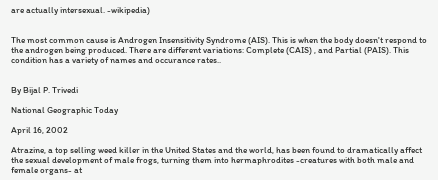are actually intersexual. -wikipedia)


The most common cause is Androgen Insensitivity Syndrome (AIS). This is when the body doesn't respond to the androgen being produced. There are different variations: Complete (CAIS) , and Partial (PAIS). This condition has a variety of names and occurance rates..


By Bijal P. Trivedi

National Geographic Today

April 16, 2002

Atrazine, a top selling weed killer in the United States and the world, has been found to dramatically affect the sexual development of male frogs, turning them into hermaphrodites -creatures with both male and female organs- at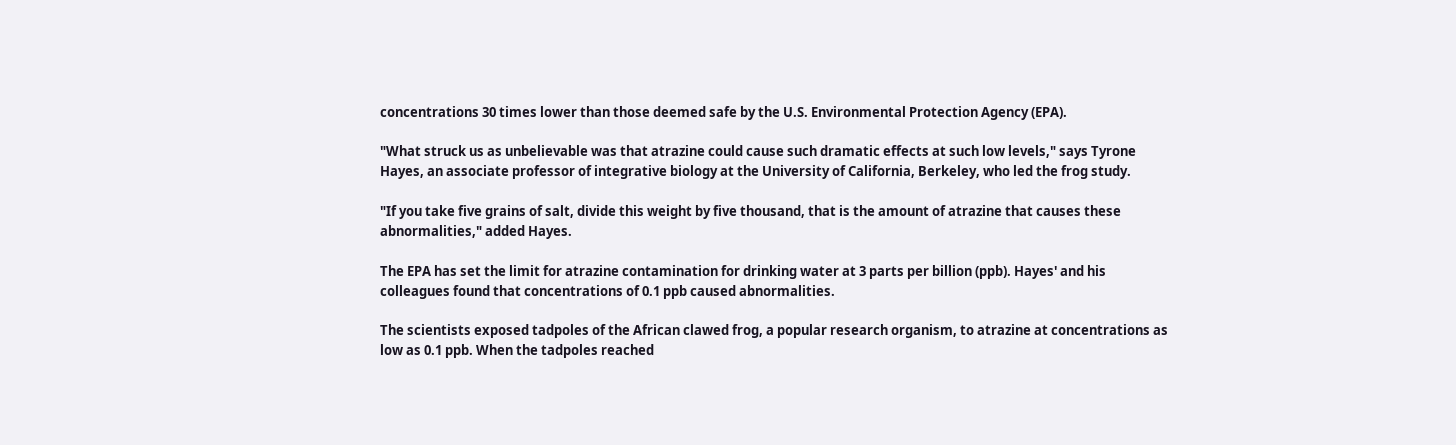concentrations 30 times lower than those deemed safe by the U.S. Environmental Protection Agency (EPA).

"What struck us as unbelievable was that atrazine could cause such dramatic effects at such low levels," says Tyrone Hayes, an associate professor of integrative biology at the University of California, Berkeley, who led the frog study.

"If you take five grains of salt, divide this weight by five thousand, that is the amount of atrazine that causes these abnormalities," added Hayes.

The EPA has set the limit for atrazine contamination for drinking water at 3 parts per billion (ppb). Hayes' and his colleagues found that concentrations of 0.1 ppb caused abnormalities.

The scientists exposed tadpoles of the African clawed frog, a popular research organism, to atrazine at concentrations as low as 0.1 ppb. When the tadpoles reached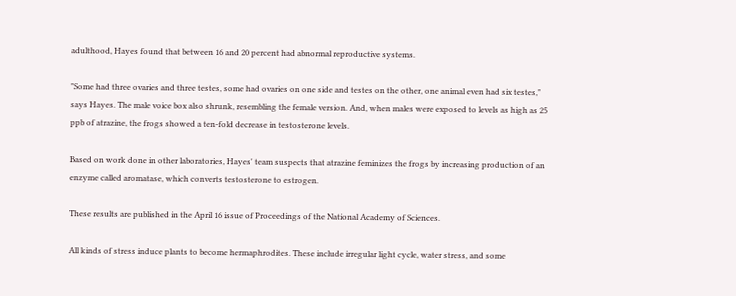adulthood, Hayes found that between 16 and 20 percent had abnormal reproductive systems.

"Some had three ovaries and three testes, some had ovaries on one side and testes on the other, one animal even had six testes," says Hayes. The male voice box also shrunk, resembling the female version. And, when males were exposed to levels as high as 25 ppb of atrazine, the frogs showed a ten-fold decrease in testosterone levels.

Based on work done in other laboratories, Hayes' team suspects that atrazine feminizes the frogs by increasing production of an enzyme called aromatase, which converts testosterone to estrogen.

These results are published in the April 16 issue of Proceedings of the National Academy of Sciences.

All kinds of stress induce plants to become hermaphrodites. These include irregular light cycle, water stress, and some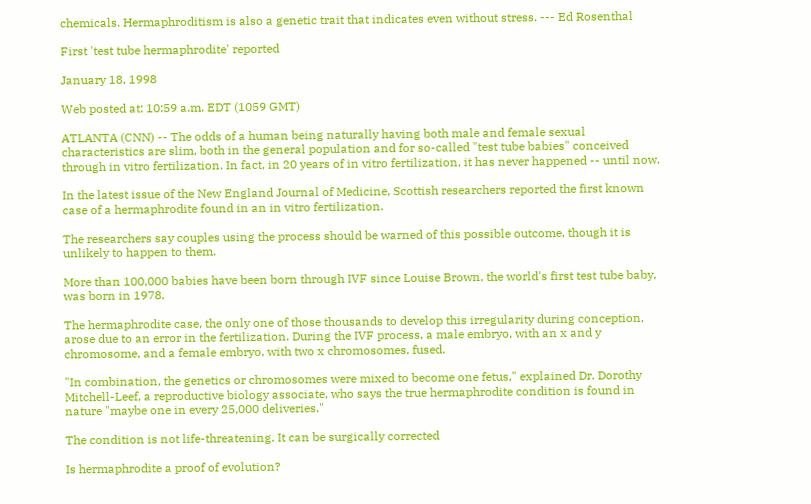chemicals. Hermaphroditism is also a genetic trait that indicates even without stress. --- Ed Rosenthal

First 'test tube hermaphrodite' reported

January 18, 1998

Web posted at: 10:59 a.m. EDT (1059 GMT)

ATLANTA (CNN) -- The odds of a human being naturally having both male and female sexual characteristics are slim, both in the general population and for so-called "test tube babies" conceived through in vitro fertilization. In fact, in 20 years of in vitro fertilization, it has never happened -- until now.

In the latest issue of the New England Journal of Medicine, Scottish researchers reported the first known case of a hermaphrodite found in an in vitro fertilization.

The researchers say couples using the process should be warned of this possible outcome, though it is unlikely to happen to them.

More than 100,000 babies have been born through IVF since Louise Brown, the world's first test tube baby, was born in 1978.

The hermaphrodite case, the only one of those thousands to develop this irregularity during conception, arose due to an error in the fertilization. During the IVF process, a male embryo, with an x and y chromosome, and a female embryo, with two x chromosomes, fused.

"In combination, the genetics or chromosomes were mixed to become one fetus," explained Dr. Dorothy Mitchell-Leef, a reproductive biology associate, who says the true hermaphrodite condition is found in nature "maybe one in every 25,000 deliveries."

The condition is not life-threatening. It can be surgically corrected

Is hermaphrodite a proof of evolution?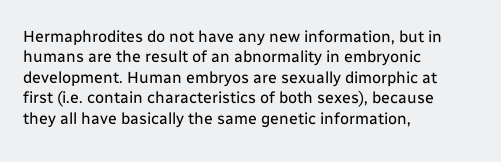Hermaphrodites do not have any new information, but in humans are the result of an abnormality in embryonic development. Human embryos are sexually dimorphic at first (i.e. contain characteristics of both sexes), because they all have basically the same genetic information,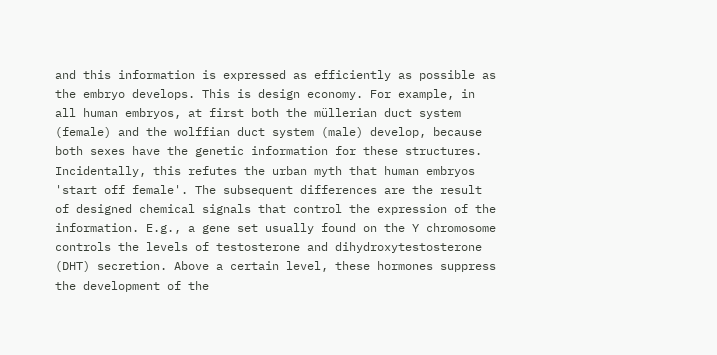and this information is expressed as efficiently as possible as the embryo develops. This is design economy. For example, in all human embryos, at first both the müllerian duct system (female) and the wolffian duct system (male) develop, because both sexes have the genetic information for these structures. Incidentally, this refutes the urban myth that human embryos 'start off female'. The subsequent differences are the result of designed chemical signals that control the expression of the information. E.g., a gene set usually found on the Y chromosome controls the levels of testosterone and dihydroxytestosterone (DHT) secretion. Above a certain level, these hormones suppress the development of the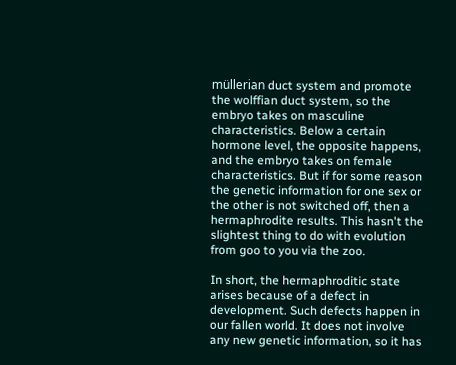müllerian duct system and promote the wolffian duct system, so the embryo takes on masculine characteristics. Below a certain hormone level, the opposite happens, and the embryo takes on female characteristics. But if for some reason the genetic information for one sex or the other is not switched off, then a hermaphrodite results. This hasn't the slightest thing to do with evolution from goo to you via the zoo.

In short, the hermaphroditic state arises because of a defect in development. Such defects happen in our fallen world. It does not involve any new genetic information, so it has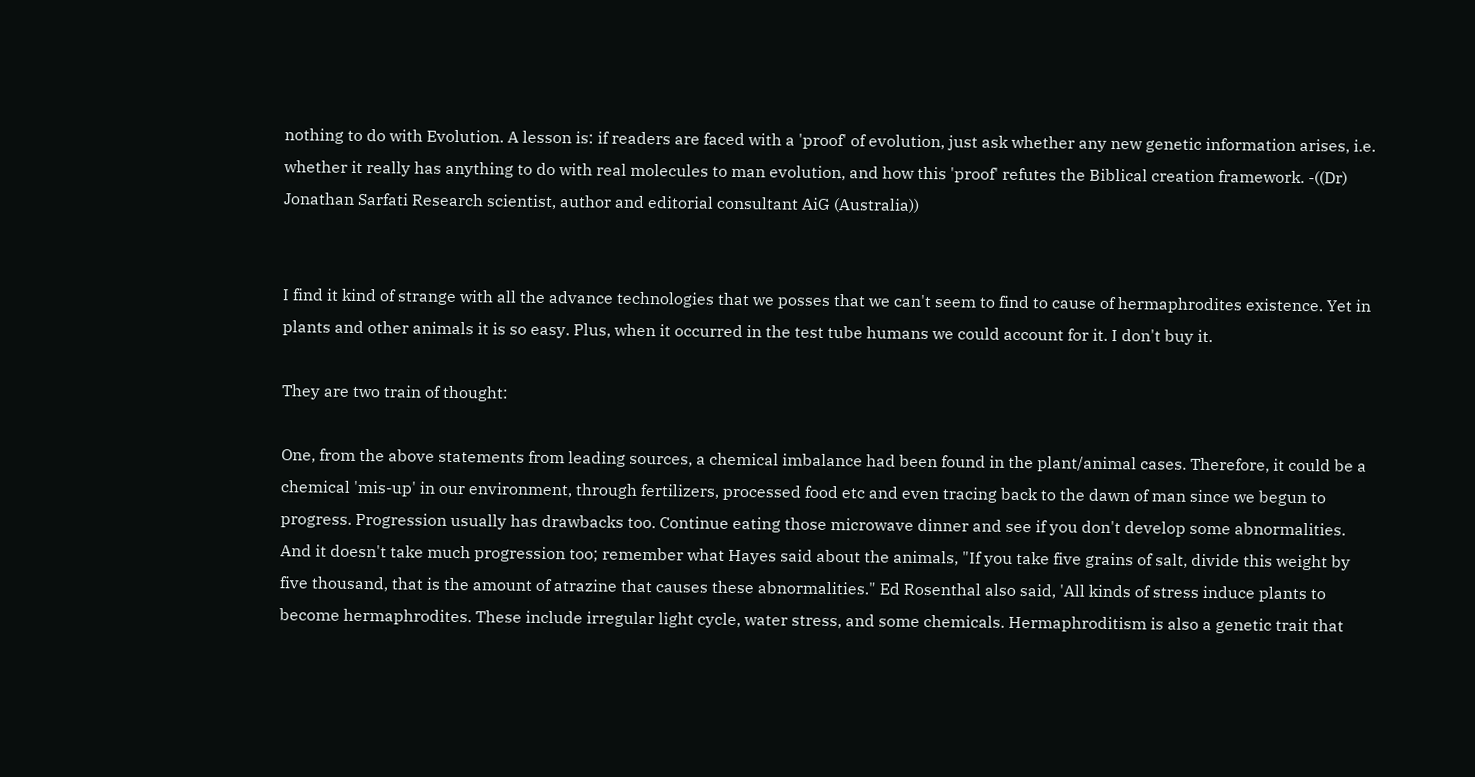nothing to do with Evolution. A lesson is: if readers are faced with a 'proof' of evolution, just ask whether any new genetic information arises, i.e. whether it really has anything to do with real molecules to man evolution, and how this 'proof' refutes the Biblical creation framework. -((Dr) Jonathan Sarfati Research scientist, author and editorial consultant AiG (Australia))


I find it kind of strange with all the advance technologies that we posses that we can't seem to find to cause of hermaphrodites existence. Yet in plants and other animals it is so easy. Plus, when it occurred in the test tube humans we could account for it. I don't buy it.

They are two train of thought:

One, from the above statements from leading sources, a chemical imbalance had been found in the plant/animal cases. Therefore, it could be a chemical 'mis-up' in our environment, through fertilizers, processed food etc and even tracing back to the dawn of man since we begun to progress. Progression usually has drawbacks too. Continue eating those microwave dinner and see if you don't develop some abnormalities. And it doesn't take much progression too; remember what Hayes said about the animals, "If you take five grains of salt, divide this weight by five thousand, that is the amount of atrazine that causes these abnormalities." Ed Rosenthal also said, 'All kinds of stress induce plants to become hermaphrodites. These include irregular light cycle, water stress, and some chemicals. Hermaphroditism is also a genetic trait that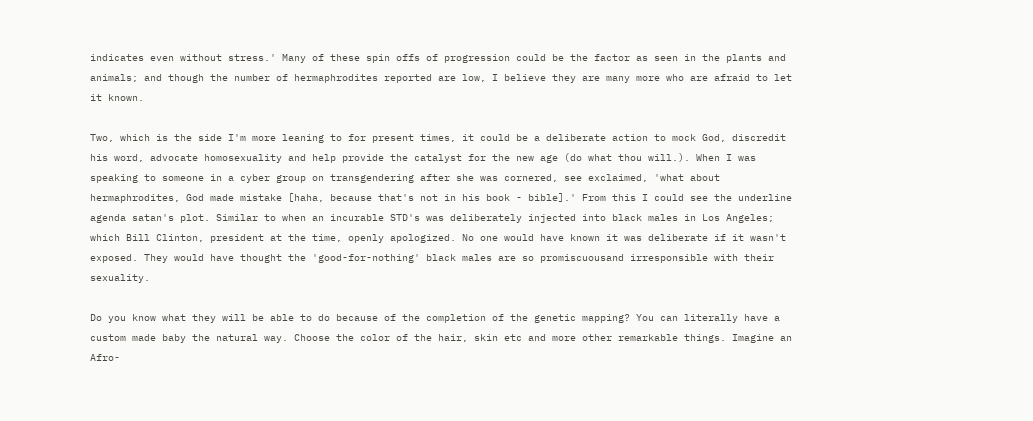indicates even without stress.' Many of these spin offs of progression could be the factor as seen in the plants and animals; and though the number of hermaphrodites reported are low, I believe they are many more who are afraid to let it known.

Two, which is the side I'm more leaning to for present times, it could be a deliberate action to mock God, discredit his word, advocate homosexuality and help provide the catalyst for the new age (do what thou will.). When I was speaking to someone in a cyber group on transgendering after she was cornered, see exclaimed, 'what about hermaphrodites, God made mistake [haha, because that's not in his book - bible].' From this I could see the underline agenda satan's plot. Similar to when an incurable STD's was deliberately injected into black males in Los Angeles; which Bill Clinton, president at the time, openly apologized. No one would have known it was deliberate if it wasn't exposed. They would have thought the 'good-for-nothing' black males are so promiscuousand irresponsible with their sexuality.

Do you know what they will be able to do because of the completion of the genetic mapping? You can literally have a custom made baby the natural way. Choose the color of the hair, skin etc and more other remarkable things. Imagine an Afro-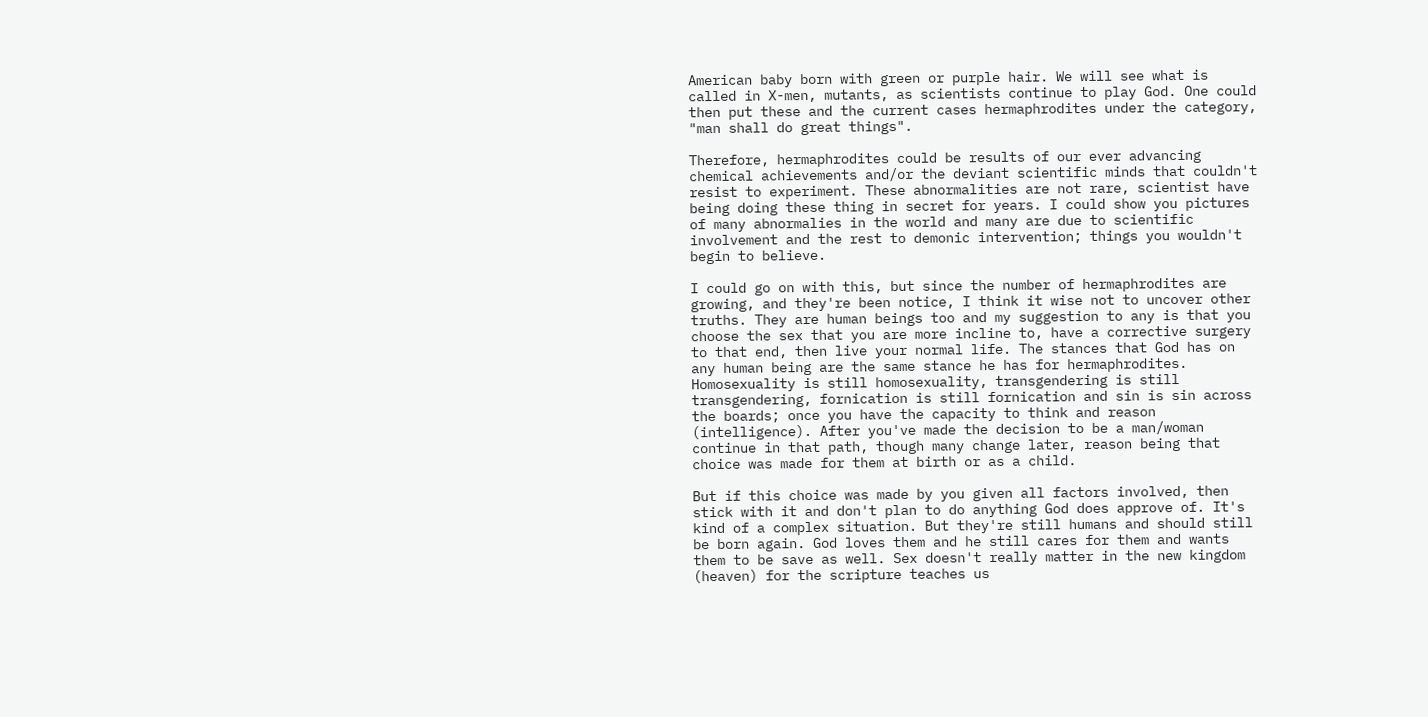American baby born with green or purple hair. We will see what is called in X-men, mutants, as scientists continue to play God. One could then put these and the current cases hermaphrodites under the category, "man shall do great things".

Therefore, hermaphrodites could be results of our ever advancing chemical achievements and/or the deviant scientific minds that couldn't resist to experiment. These abnormalities are not rare, scientist have being doing these thing in secret for years. I could show you pictures of many abnormalies in the world and many are due to scientific involvement and the rest to demonic intervention; things you wouldn't begin to believe.

I could go on with this, but since the number of hermaphrodites are growing, and they're been notice, I think it wise not to uncover other truths. They are human beings too and my suggestion to any is that you choose the sex that you are more incline to, have a corrective surgery to that end, then live your normal life. The stances that God has on any human being are the same stance he has for hermaphrodites. Homosexuality is still homosexuality, transgendering is still transgendering, fornication is still fornication and sin is sin across the boards; once you have the capacity to think and reason (intelligence). After you've made the decision to be a man/woman continue in that path, though many change later, reason being that choice was made for them at birth or as a child.

But if this choice was made by you given all factors involved, then stick with it and don't plan to do anything God does approve of. It's kind of a complex situation. But they're still humans and should still be born again. God loves them and he still cares for them and wants them to be save as well. Sex doesn't really matter in the new kingdom (heaven) for the scripture teaches us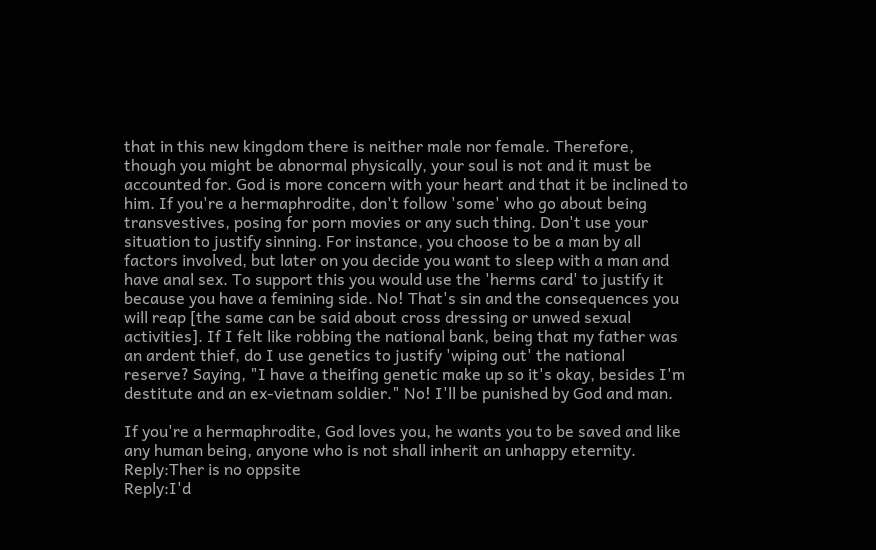that in this new kingdom there is neither male nor female. Therefore, though you might be abnormal physically, your soul is not and it must be accounted for. God is more concern with your heart and that it be inclined to him. If you're a hermaphrodite, don't follow 'some' who go about being transvestives, posing for porn movies or any such thing. Don't use your situation to justify sinning. For instance, you choose to be a man by all factors involved, but later on you decide you want to sleep with a man and have anal sex. To support this you would use the 'herms card' to justify it because you have a femining side. No! That's sin and the consequences you will reap [the same can be said about cross dressing or unwed sexual activities]. If I felt like robbing the national bank, being that my father was an ardent thief, do I use genetics to justify 'wiping out' the national reserve? Saying, "I have a theifing genetic make up so it's okay, besides I'm destitute and an ex-vietnam soldier." No! I'll be punished by God and man.

If you're a hermaphrodite, God loves you, he wants you to be saved and like any human being, anyone who is not shall inherit an unhappy eternity.
Reply:Ther is no oppsite
Reply:I'd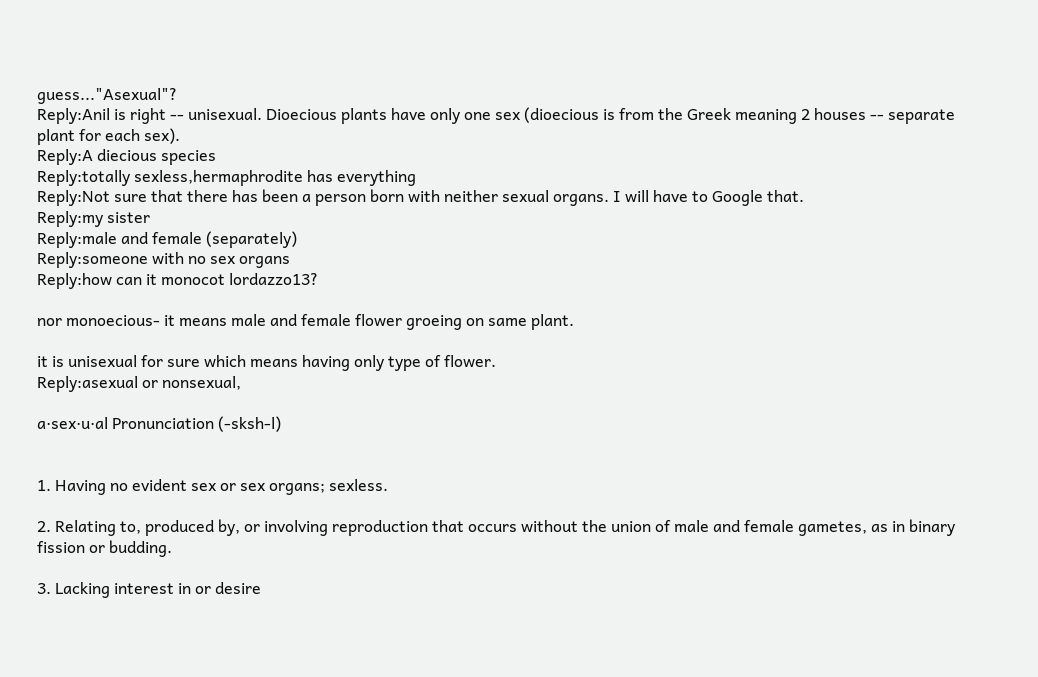guess..."Asexual"?
Reply:Anil is right -- unisexual. Dioecious plants have only one sex (dioecious is from the Greek meaning 2 houses -- separate plant for each sex).
Reply:A diecious species
Reply:totally sexless,hermaphrodite has everything
Reply:Not sure that there has been a person born with neither sexual organs. I will have to Google that.
Reply:my sister
Reply:male and female (separately)
Reply:someone with no sex organs
Reply:how can it monocot lordazzo13?

nor monoecious- it means male and female flower groeing on same plant.

it is unisexual for sure which means having only type of flower.
Reply:asexual or nonsexual,

a·sex·u·al Pronunciation (-sksh-l)


1. Having no evident sex or sex organs; sexless.

2. Relating to, produced by, or involving reproduction that occurs without the union of male and female gametes, as in binary fission or budding.

3. Lacking interest in or desire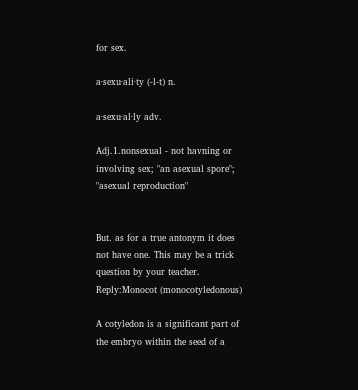for sex.

a·sexu·ali·ty (-l-t) n.

a·sexu·al·ly adv.

Adj.1.nonsexual - not havning or involving sex; "an asexual spore"; "asexual reproduction"


But. as for a true antonym it does not have one. This may be a trick question by your teacher.
Reply:Monocot (monocotyledonous)

A cotyledon is a significant part of the embryo within the seed of a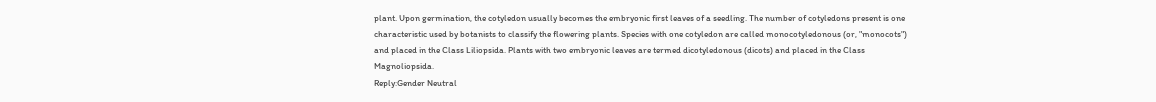plant. Upon germination, the cotyledon usually becomes the embryonic first leaves of a seedling. The number of cotyledons present is one characteristic used by botanists to classify the flowering plants. Species with one cotyledon are called monocotyledonous (or, "monocots") and placed in the Class Liliopsida. Plants with two embryonic leaves are termed dicotyledonous (dicots) and placed in the Class Magnoliopsida.
Reply:Gender Neutral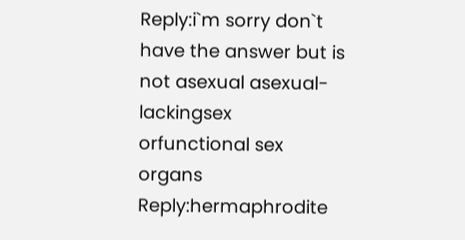Reply:i`m sorry don`t have the answer but is not asexual asexual- lackingsex orfunctional sex organs
Reply:hermaphrodite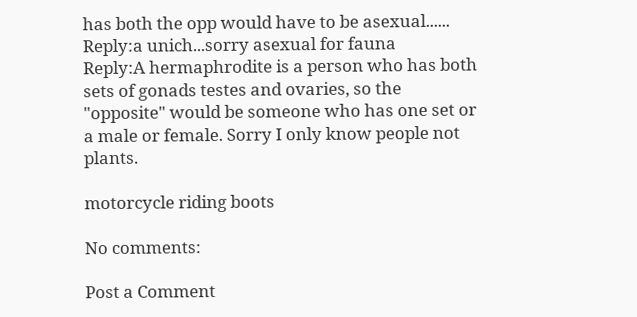has both the opp would have to be asexual......
Reply:a unich...sorry asexual for fauna
Reply:A hermaphrodite is a person who has both sets of gonads testes and ovaries, so the "opposite" would be someone who has one set or a male or female. Sorry I only know people not plants.

motorcycle riding boots

No comments:

Post a Comment